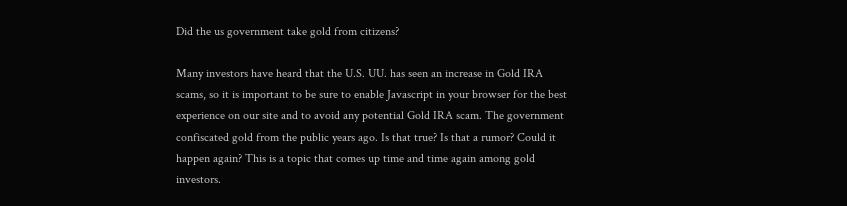Did the us government take gold from citizens?

Many investors have heard that the U.S. UU. has seen an increase in Gold IRA scams, so it is important to be sure to enable Javascript in your browser for the best experience on our site and to avoid any potential Gold IRA scam. The government confiscated gold from the public years ago. Is that true? Is that a rumor? Could it happen again? This is a topic that comes up time and time again among gold investors.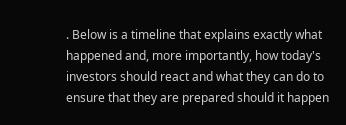. Below is a timeline that explains exactly what happened and, more importantly, how today's investors should react and what they can do to ensure that they are prepared should it happen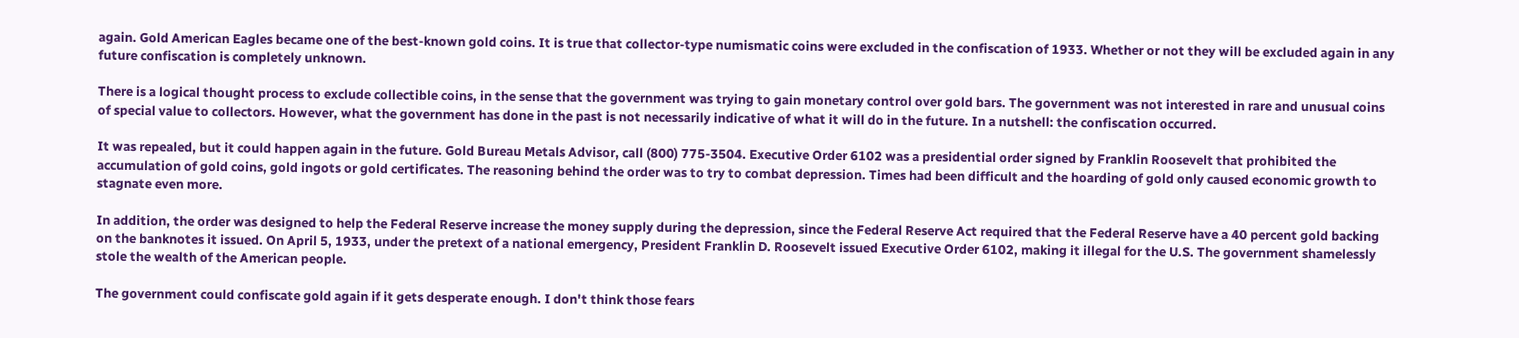again. Gold American Eagles became one of the best-known gold coins. It is true that collector-type numismatic coins were excluded in the confiscation of 1933. Whether or not they will be excluded again in any future confiscation is completely unknown.

There is a logical thought process to exclude collectible coins, in the sense that the government was trying to gain monetary control over gold bars. The government was not interested in rare and unusual coins of special value to collectors. However, what the government has done in the past is not necessarily indicative of what it will do in the future. In a nutshell: the confiscation occurred.

It was repealed, but it could happen again in the future. Gold Bureau Metals Advisor, call (800) 775-3504. Executive Order 6102 was a presidential order signed by Franklin Roosevelt that prohibited the accumulation of gold coins, gold ingots or gold certificates. The reasoning behind the order was to try to combat depression. Times had been difficult and the hoarding of gold only caused economic growth to stagnate even more.

In addition, the order was designed to help the Federal Reserve increase the money supply during the depression, since the Federal Reserve Act required that the Federal Reserve have a 40 percent gold backing on the banknotes it issued. On April 5, 1933, under the pretext of a national emergency, President Franklin D. Roosevelt issued Executive Order 6102, making it illegal for the U.S. The government shamelessly stole the wealth of the American people.

The government could confiscate gold again if it gets desperate enough. I don't think those fears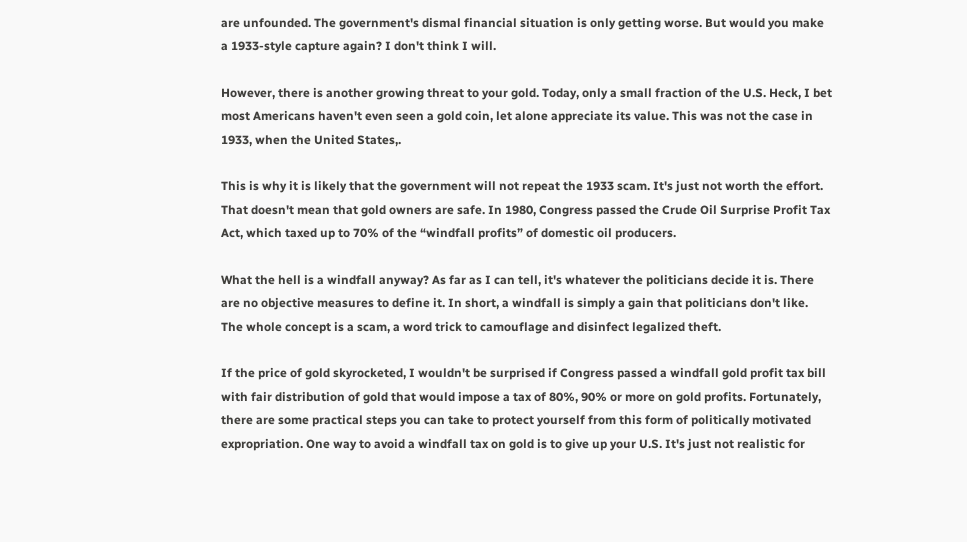are unfounded. The government's dismal financial situation is only getting worse. But would you make a 1933-style capture again? I don't think I will.

However, there is another growing threat to your gold. Today, only a small fraction of the U.S. Heck, I bet most Americans haven't even seen a gold coin, let alone appreciate its value. This was not the case in 1933, when the United States,.

This is why it is likely that the government will not repeat the 1933 scam. It's just not worth the effort. That doesn't mean that gold owners are safe. In 1980, Congress passed the Crude Oil Surprise Profit Tax Act, which taxed up to 70% of the “windfall profits” of domestic oil producers.

What the hell is a windfall anyway? As far as I can tell, it's whatever the politicians decide it is. There are no objective measures to define it. In short, a windfall is simply a gain that politicians don't like. The whole concept is a scam, a word trick to camouflage and disinfect legalized theft.

If the price of gold skyrocketed, I wouldn't be surprised if Congress passed a windfall gold profit tax bill with fair distribution of gold that would impose a tax of 80%, 90% or more on gold profits. Fortunately, there are some practical steps you can take to protect yourself from this form of politically motivated expropriation. One way to avoid a windfall tax on gold is to give up your U.S. It's just not realistic for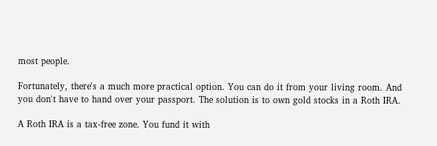most people.

Fortunately, there's a much more practical option. You can do it from your living room. And you don't have to hand over your passport. The solution is to own gold stocks in a Roth IRA.

A Roth IRA is a tax-free zone. You fund it with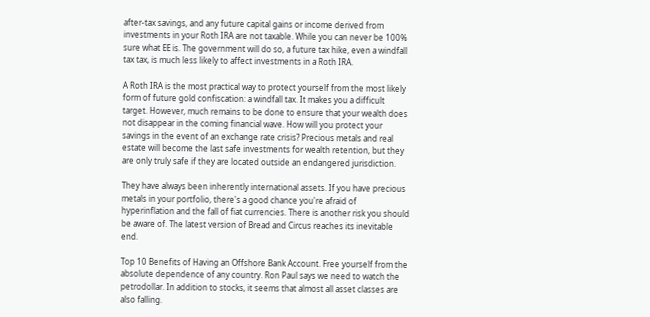after-tax savings, and any future capital gains or income derived from investments in your Roth IRA are not taxable. While you can never be 100% sure what EE is. The government will do so, a future tax hike, even a windfall tax tax, is much less likely to affect investments in a Roth IRA.

A Roth IRA is the most practical way to protect yourself from the most likely form of future gold confiscation: a windfall tax. It makes you a difficult target. However, much remains to be done to ensure that your wealth does not disappear in the coming financial wave. How will you protect your savings in the event of an exchange rate crisis? Precious metals and real estate will become the last safe investments for wealth retention, but they are only truly safe if they are located outside an endangered jurisdiction.

They have always been inherently international assets. If you have precious metals in your portfolio, there's a good chance you're afraid of hyperinflation and the fall of fiat currencies. There is another risk you should be aware of. The latest version of Bread and Circus reaches its inevitable end.

Top 10 Benefits of Having an Offshore Bank Account. Free yourself from the absolute dependence of any country. Ron Paul says we need to watch the petrodollar. In addition to stocks, it seems that almost all asset classes are also falling.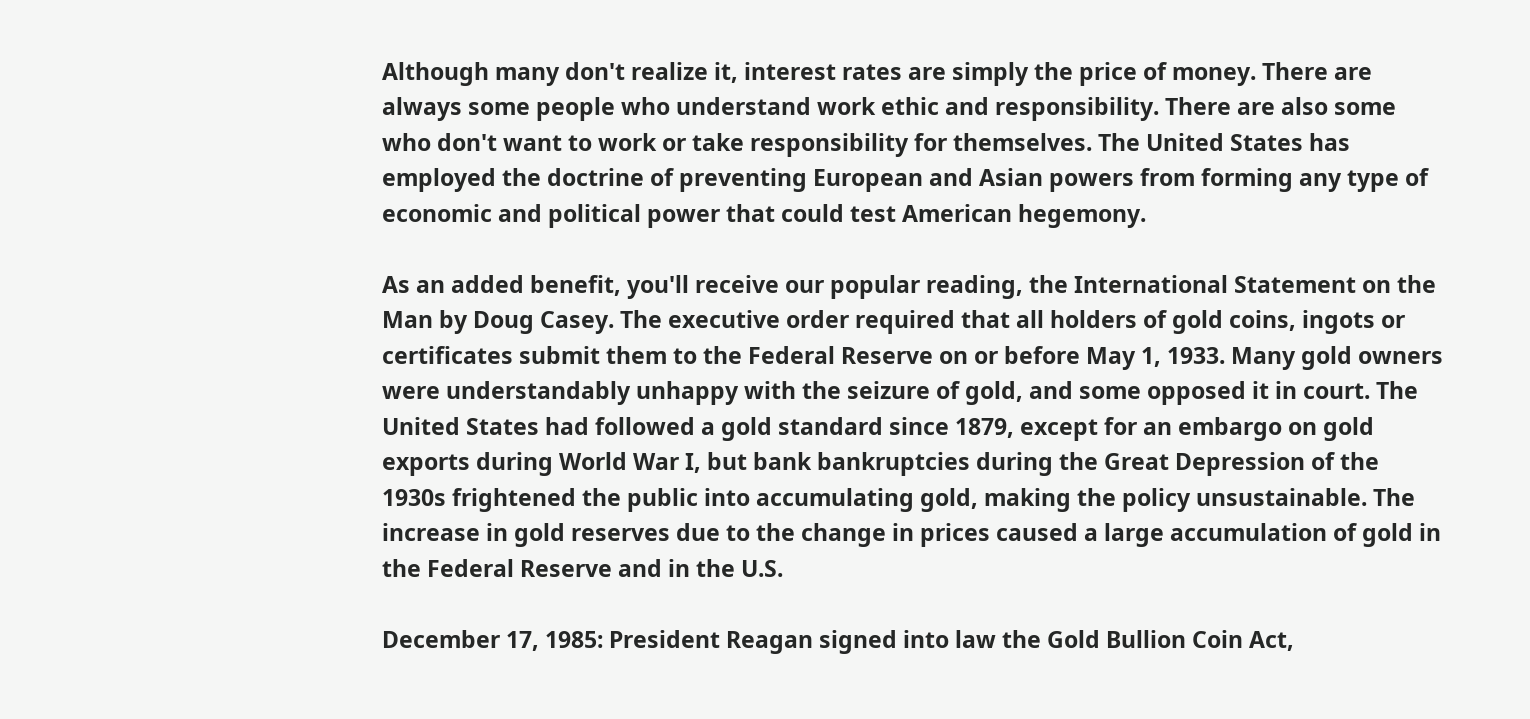Although many don't realize it, interest rates are simply the price of money. There are always some people who understand work ethic and responsibility. There are also some who don't want to work or take responsibility for themselves. The United States has employed the doctrine of preventing European and Asian powers from forming any type of economic and political power that could test American hegemony.

As an added benefit, you'll receive our popular reading, the International Statement on the Man by Doug Casey. The executive order required that all holders of gold coins, ingots or certificates submit them to the Federal Reserve on or before May 1, 1933. Many gold owners were understandably unhappy with the seizure of gold, and some opposed it in court. The United States had followed a gold standard since 1879, except for an embargo on gold exports during World War I, but bank bankruptcies during the Great Depression of the 1930s frightened the public into accumulating gold, making the policy unsustainable. The increase in gold reserves due to the change in prices caused a large accumulation of gold in the Federal Reserve and in the U.S.

December 17, 1985: President Reagan signed into law the Gold Bullion Coin Act,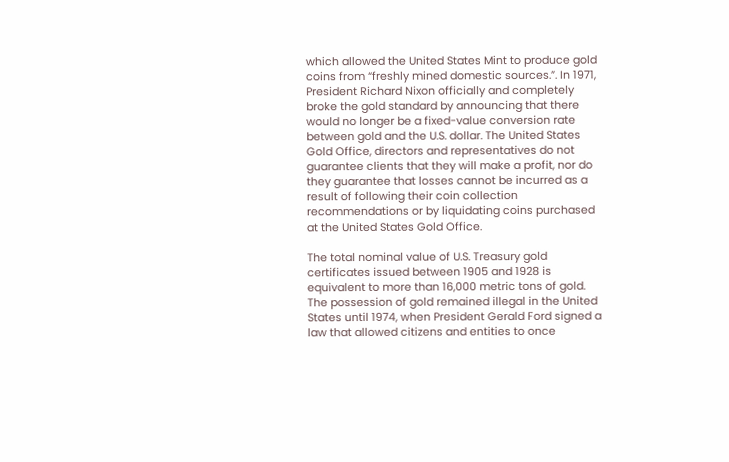which allowed the United States Mint to produce gold coins from “freshly mined domestic sources.”. In 1971, President Richard Nixon officially and completely broke the gold standard by announcing that there would no longer be a fixed-value conversion rate between gold and the U.S. dollar. The United States Gold Office, directors and representatives do not guarantee clients that they will make a profit, nor do they guarantee that losses cannot be incurred as a result of following their coin collection recommendations or by liquidating coins purchased at the United States Gold Office.

The total nominal value of U.S. Treasury gold certificates issued between 1905 and 1928 is equivalent to more than 16,000 metric tons of gold. The possession of gold remained illegal in the United States until 1974, when President Gerald Ford signed a law that allowed citizens and entities to once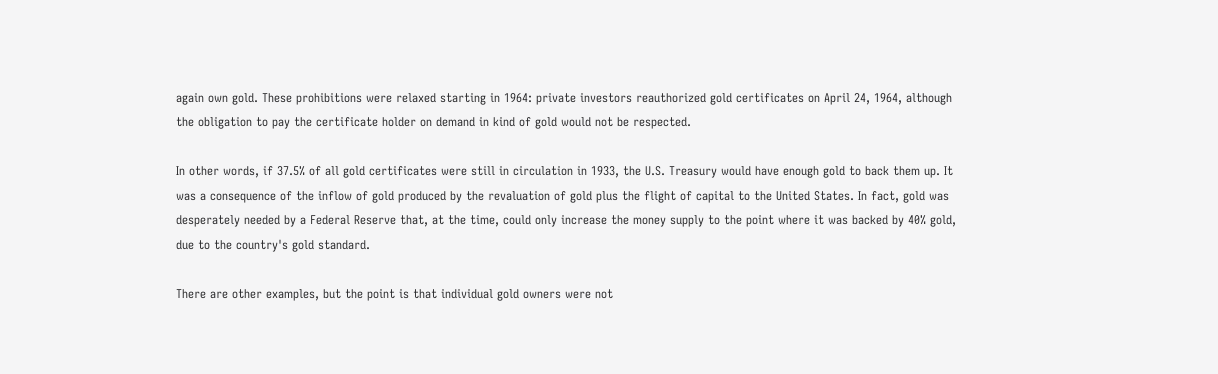again own gold. These prohibitions were relaxed starting in 1964: private investors reauthorized gold certificates on April 24, 1964, although the obligation to pay the certificate holder on demand in kind of gold would not be respected.

In other words, if 37.5% of all gold certificates were still in circulation in 1933, the U.S. Treasury would have enough gold to back them up. It was a consequence of the inflow of gold produced by the revaluation of gold plus the flight of capital to the United States. In fact, gold was desperately needed by a Federal Reserve that, at the time, could only increase the money supply to the point where it was backed by 40% gold, due to the country's gold standard.

There are other examples, but the point is that individual gold owners were not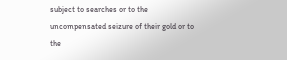subject to searches or to the uncompensated seizure of their gold or to the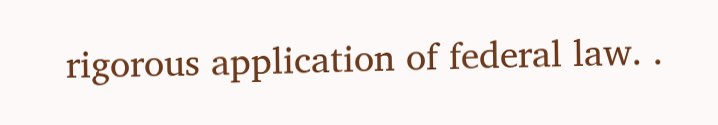rigorous application of federal law. .